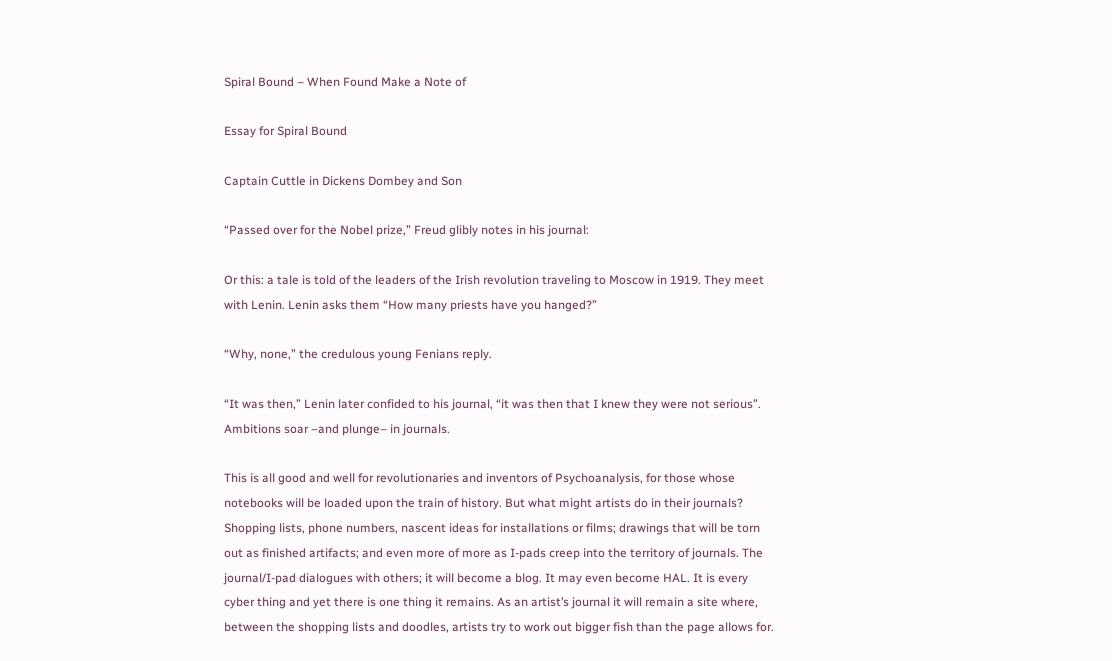Spiral Bound – When Found Make a Note of

Essay for Spiral Bound

Captain Cuttle in Dickens Dombey and Son

“Passed over for the Nobel prize,” Freud glibly notes in his journal:

Or this: a tale is told of the leaders of the Irish revolution traveling to Moscow in 1919. They meet with Lenin. Lenin asks them “How many priests have you hanged?”

“Why, none,” the credulous young Fenians reply.

“It was then,” Lenin later confided to his journal, “it was then that I knew they were not serious”.  Ambitions soar –and plunge– in journals.

This is all good and well for revolutionaries and inventors of Psychoanalysis, for those whose notebooks will be loaded upon the train of history. But what might artists do in their journals?  Shopping lists, phone numbers, nascent ideas for installations or films; drawings that will be torn out as finished artifacts; and even more of more as I-pads creep into the territory of journals. The journal/I-pad dialogues with others; it will become a blog. It may even become HAL. It is every cyber thing and yet there is one thing it remains. As an artist’s journal it will remain a site where, between the shopping lists and doodles, artists try to work out bigger fish than the page allows for.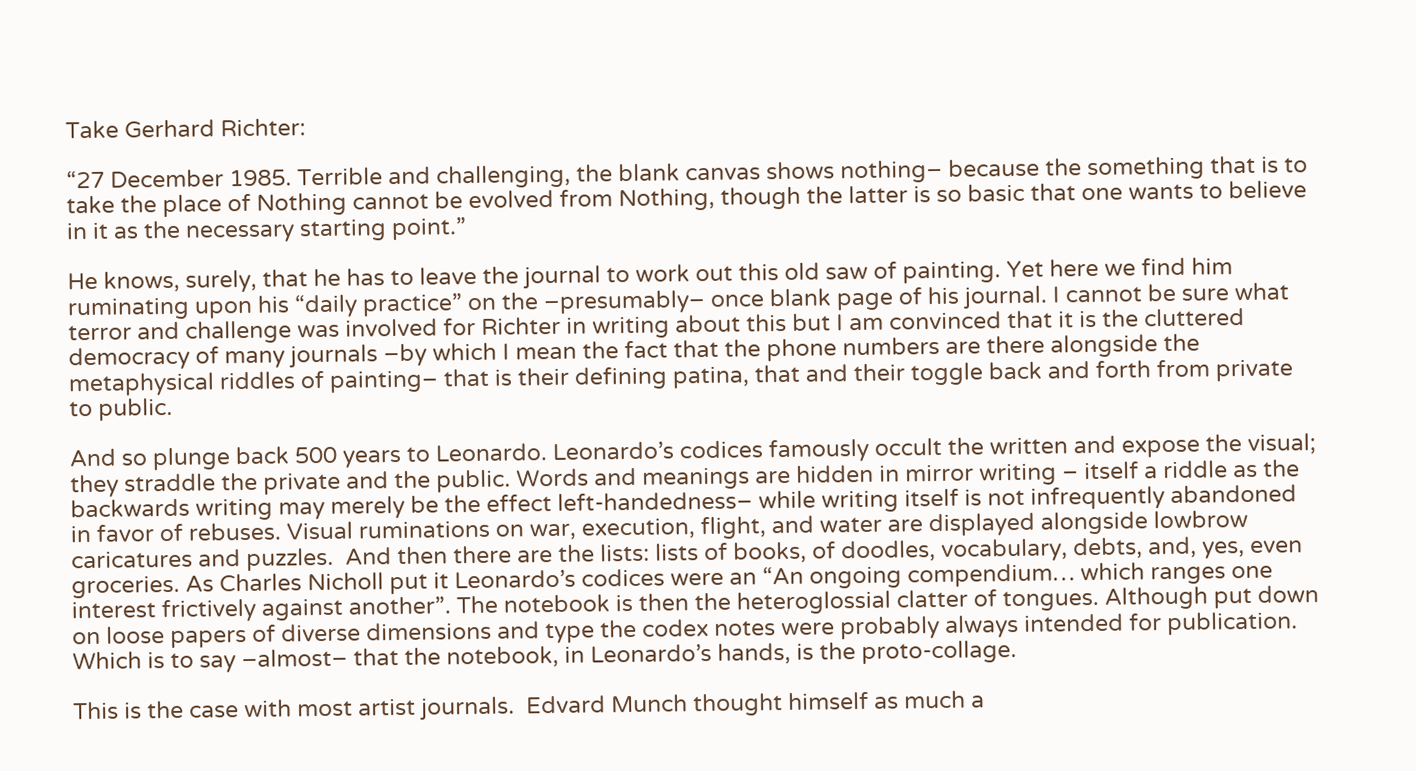Take Gerhard Richter:

“27 December 1985. Terrible and challenging, the blank canvas shows nothing– because the something that is to take the place of Nothing cannot be evolved from Nothing, though the latter is so basic that one wants to believe in it as the necessary starting point.”

He knows, surely, that he has to leave the journal to work out this old saw of painting. Yet here we find him ruminating upon his “daily practice” on the –presumably– once blank page of his journal. I cannot be sure what terror and challenge was involved for Richter in writing about this but I am convinced that it is the cluttered democracy of many journals –by which I mean the fact that the phone numbers are there alongside the metaphysical riddles of painting– that is their defining patina, that and their toggle back and forth from private to public.

And so plunge back 500 years to Leonardo. Leonardo’s codices famously occult the written and expose the visual; they straddle the private and the public. Words and meanings are hidden in mirror writing – itself a riddle as the backwards writing may merely be the effect left-handedness– while writing itself is not infrequently abandoned in favor of rebuses. Visual ruminations on war, execution, flight, and water are displayed alongside lowbrow caricatures and puzzles.  And then there are the lists: lists of books, of doodles, vocabulary, debts, and, yes, even groceries. As Charles Nicholl put it Leonardo’s codices were an “An ongoing compendium… which ranges one interest frictively against another”. The notebook is then the heteroglossial clatter of tongues. Although put down on loose papers of diverse dimensions and type the codex notes were probably always intended for publication. Which is to say –almost– that the notebook, in Leonardo’s hands, is the proto-collage.

This is the case with most artist journals.  Edvard Munch thought himself as much a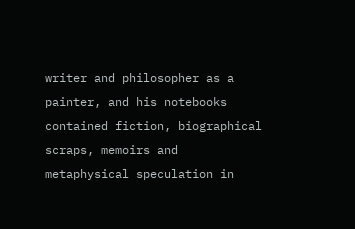writer and philosopher as a painter, and his notebooks contained fiction, biographical scraps, memoirs and metaphysical speculation in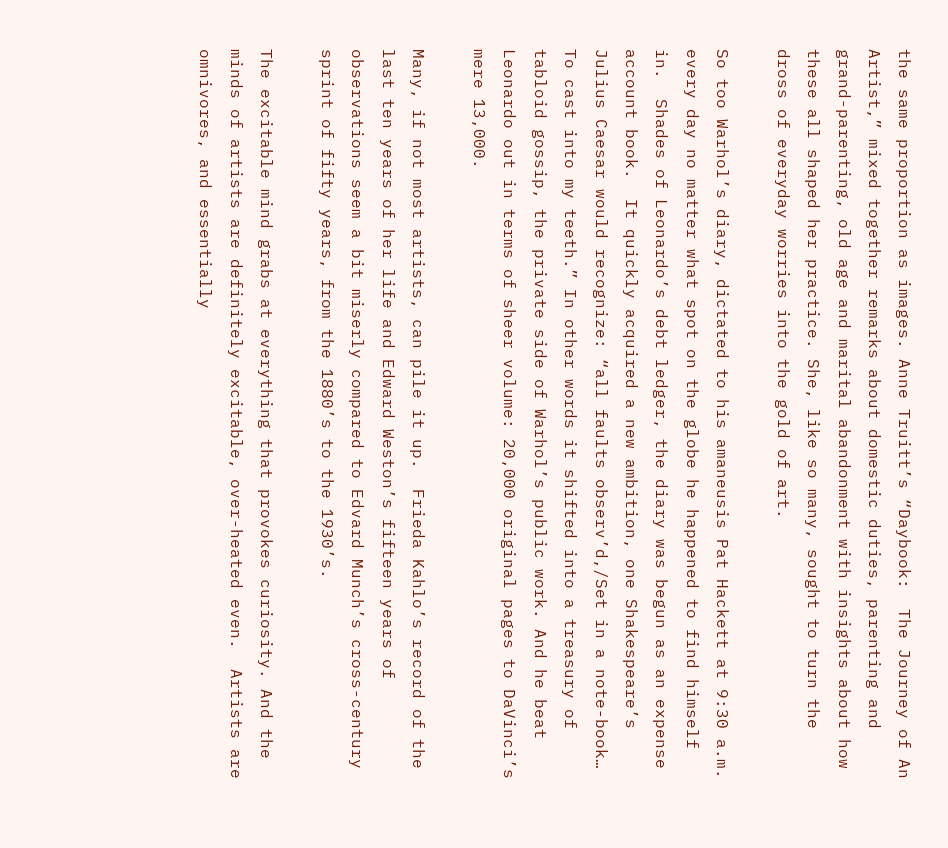the same proportion as images. Anne Truitt’s “Daybook:  The Journey of An Artist,” mixed together remarks about domestic duties, parenting and grand-parenting, old age and marital abandonment with insights about how these all shaped her practice. She, like so many, sought to turn the dross of everyday worries into the gold of art.

So too Warhol’s diary, dictated to his amaneusis Pat Hackett at 9:30 a.m. every day no matter what spot on the globe he happened to find himself in.  Shades of Leonardo’s debt ledger, the diary was begun as an expense account book.  It quickly acquired a new ambition, one Shakespeare’s Julius Caesar would recognize: “all faults observ’d,/Set in a note-book… To cast into my teeth.” In other words it shifted into a treasury of tabloid gossip, the private side of Warhol’s public work. And he beat Leonardo out in terms of sheer volume: 20,000 original pages to DaVinci’s mere 13,000.

Many, if not most artists, can pile it up.  Frieda Kahlo’s record of the last ten years of her life and Edward Weston’s fifteen years of observations seem a bit miserly compared to Edvard Munch’s cross-century sprint of fifty years, from the 1880’s to the 1930’s.

The excitable mind grabs at everything that provokes curiosity. And the minds of artists are definitely excitable, over-heated even.  Artists are omnivores, and essentially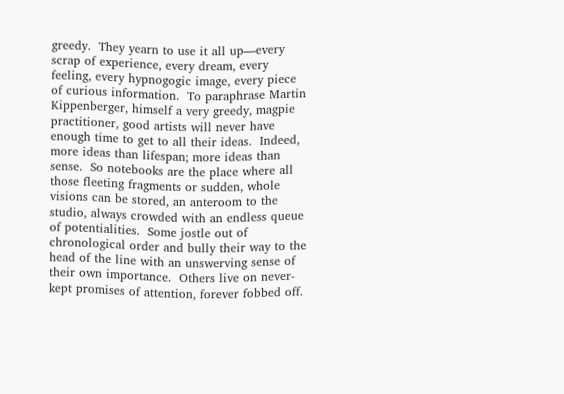greedy.  They yearn to use it all up—every scrap of experience, every dream, every feeling, every hypnogogic image, every piece of curious information.  To paraphrase Martin Kippenberger, himself a very greedy, magpie practitioner, good artists will never have enough time to get to all their ideas.  Indeed, more ideas than lifespan; more ideas than sense.  So notebooks are the place where all those fleeting fragments or sudden, whole visions can be stored, an anteroom to the studio, always crowded with an endless queue of potentialities.  Some jostle out of chronological order and bully their way to the head of the line with an unswerving sense of their own importance.  Others live on never-kept promises of attention, forever fobbed off.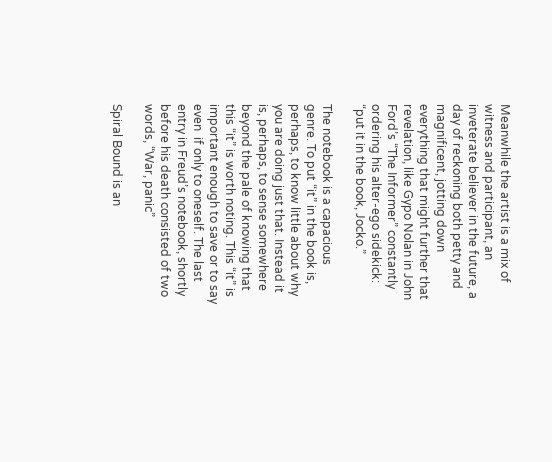Meanwhile the artist is a mix of witness and participant, an inveterate believer in the future, a day of reckoning both petty and magnificent, jotting down everything that might further that revelation, like Gypo Nolan in John Ford’s “The Informer” constantly ordering his alter-ego sidekick: “put it in the book, Jocko.”

The notebook is a capacious genre. To put “it” in the book is, perhaps, to know little about why you are doing just that. Instead it is, perhaps, to sense somewhere beyond the pale of knowing that this “it” is worth noting. This “it” is important enough to save or to say even  if only to oneself. The last entry in Freud’s notebook, shortly before his death consisted of two words, “War, panic”

Spiral Bound is an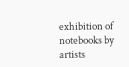exhibition of notebooks by artists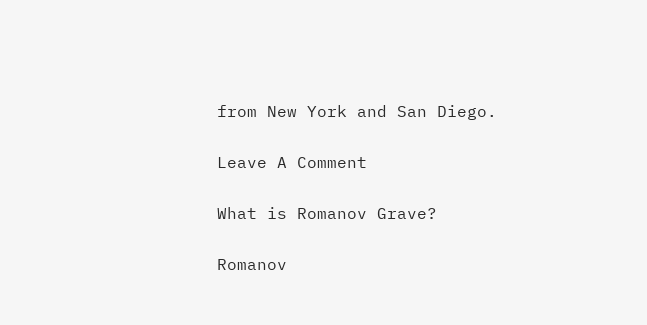from New York and San Diego.

Leave A Comment

What is Romanov Grave?

Romanov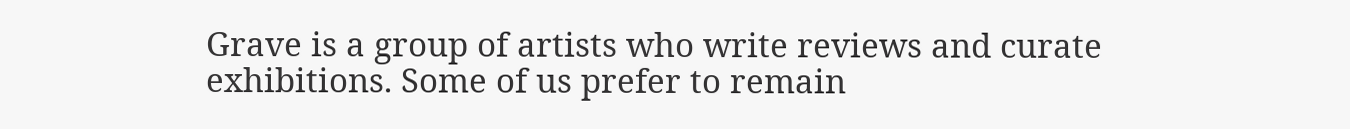Grave is a group of artists who write reviews and curate exhibitions. Some of us prefer to remain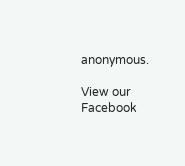anonymous.

View our Facebook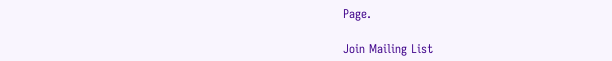Page.

Join Mailing List